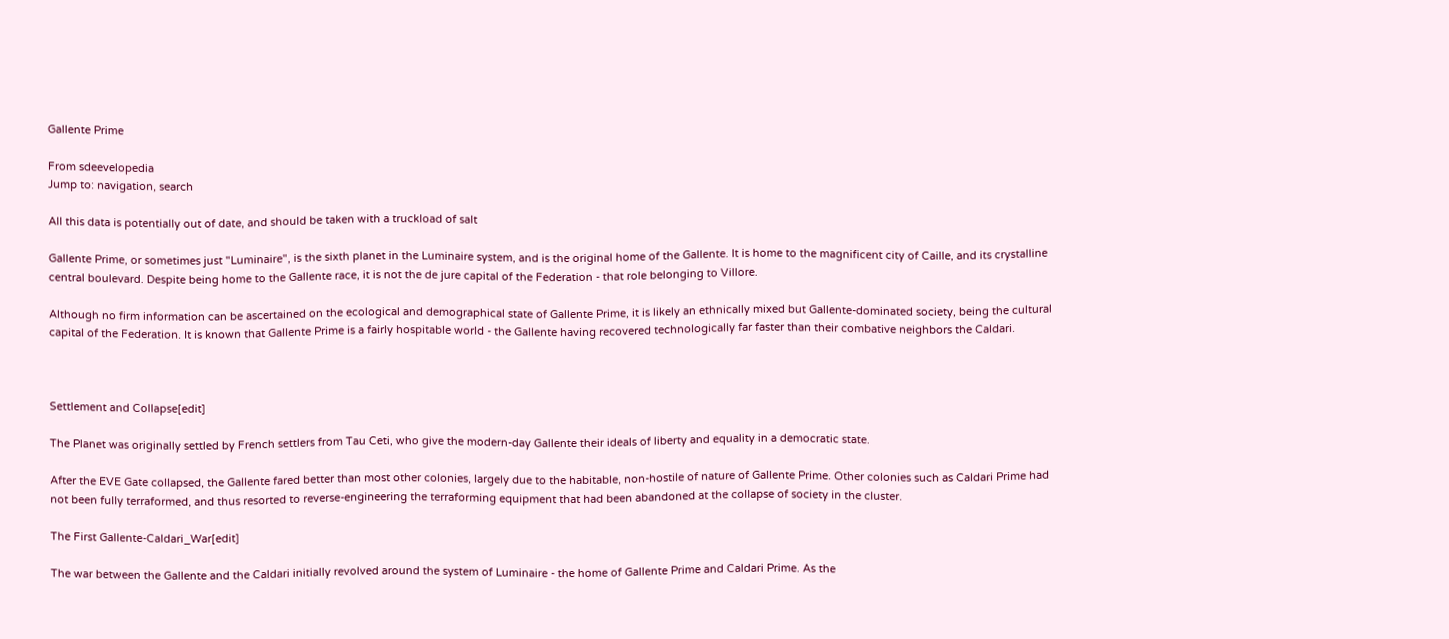Gallente Prime

From sdeevelopedia
Jump to: navigation, search

All this data is potentially out of date, and should be taken with a truckload of salt

Gallente Prime, or sometimes just "Luminaire", is the sixth planet in the Luminaire system, and is the original home of the Gallente. It is home to the magnificent city of Caille, and its crystalline central boulevard. Despite being home to the Gallente race, it is not the de jure capital of the Federation - that role belonging to Villore.

Although no firm information can be ascertained on the ecological and demographical state of Gallente Prime, it is likely an ethnically mixed but Gallente-dominated society, being the cultural capital of the Federation. It is known that Gallente Prime is a fairly hospitable world - the Gallente having recovered technologically far faster than their combative neighbors the Caldari.



Settlement and Collapse[edit]

The Planet was originally settled by French settlers from Tau Ceti, who give the modern-day Gallente their ideals of liberty and equality in a democratic state.

After the EVE Gate collapsed, the Gallente fared better than most other colonies, largely due to the habitable, non-hostile of nature of Gallente Prime. Other colonies such as Caldari Prime had not been fully terraformed, and thus resorted to reverse-engineering the terraforming equipment that had been abandoned at the collapse of society in the cluster.

The First Gallente-Caldari_War[edit]

The war between the Gallente and the Caldari initially revolved around the system of Luminaire - the home of Gallente Prime and Caldari Prime. As the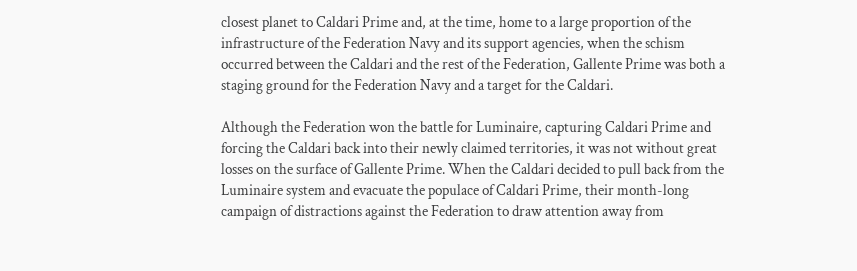closest planet to Caldari Prime and, at the time, home to a large proportion of the infrastructure of the Federation Navy and its support agencies, when the schism occurred between the Caldari and the rest of the Federation, Gallente Prime was both a staging ground for the Federation Navy and a target for the Caldari.

Although the Federation won the battle for Luminaire, capturing Caldari Prime and forcing the Caldari back into their newly claimed territories, it was not without great losses on the surface of Gallente Prime. When the Caldari decided to pull back from the Luminaire system and evacuate the populace of Caldari Prime, their month-long campaign of distractions against the Federation to draw attention away from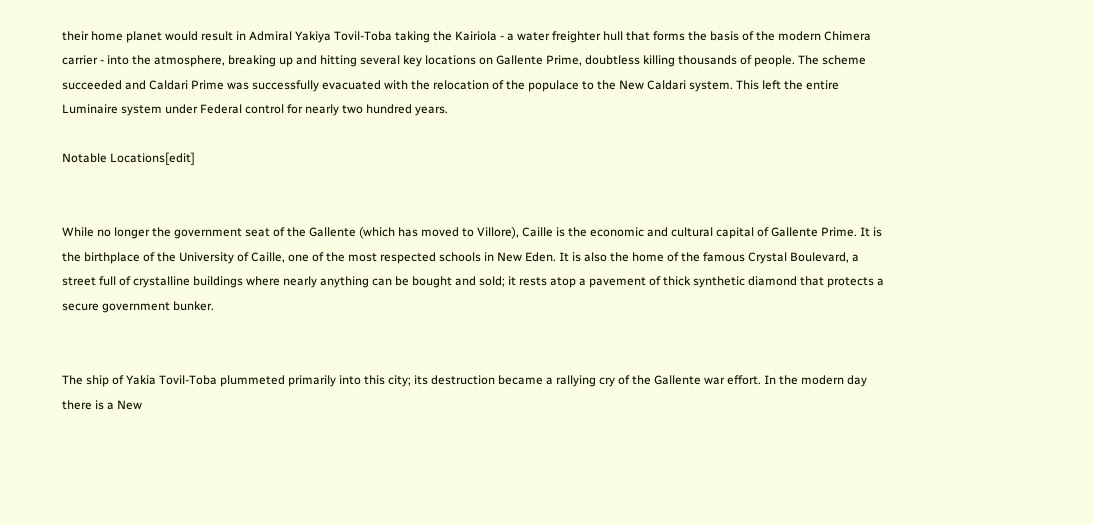their home planet would result in Admiral Yakiya Tovil-Toba taking the Kairiola - a water freighter hull that forms the basis of the modern Chimera carrier - into the atmosphere, breaking up and hitting several key locations on Gallente Prime, doubtless killing thousands of people. The scheme succeeded and Caldari Prime was successfully evacuated with the relocation of the populace to the New Caldari system. This left the entire Luminaire system under Federal control for nearly two hundred years.

Notable Locations[edit]


While no longer the government seat of the Gallente (which has moved to Villore), Caille is the economic and cultural capital of Gallente Prime. It is the birthplace of the University of Caille, one of the most respected schools in New Eden. It is also the home of the famous Crystal Boulevard, a street full of crystalline buildings where nearly anything can be bought and sold; it rests atop a pavement of thick synthetic diamond that protects a secure government bunker.


The ship of Yakia Tovil-Toba plummeted primarily into this city; its destruction became a rallying cry of the Gallente war effort. In the modern day there is a New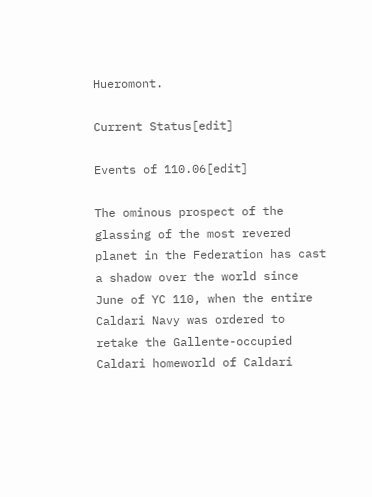Hueromont.

Current Status[edit]

Events of 110.06[edit]

The ominous prospect of the glassing of the most revered planet in the Federation has cast a shadow over the world since June of YC 110, when the entire Caldari Navy was ordered to retake the Gallente-occupied Caldari homeworld of Caldari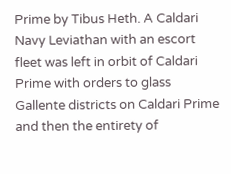Prime by Tibus Heth. A Caldari Navy Leviathan with an escort fleet was left in orbit of Caldari Prime with orders to glass Gallente districts on Caldari Prime and then the entirety of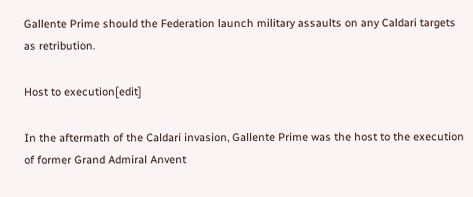Gallente Prime should the Federation launch military assaults on any Caldari targets as retribution.

Host to execution[edit]

In the aftermath of the Caldari invasion, Gallente Prime was the host to the execution of former Grand Admiral Anvent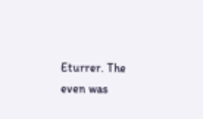Eturrer. The even was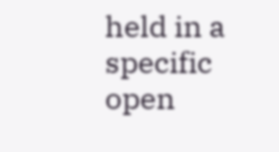held in a specific open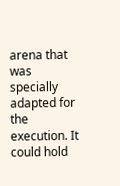arena that was specially adapted for the execution. It could hold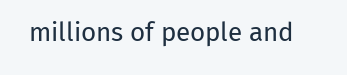millions of people and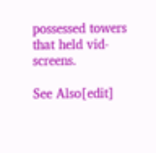possessed towers that held vid-screens.

See Also[edit]